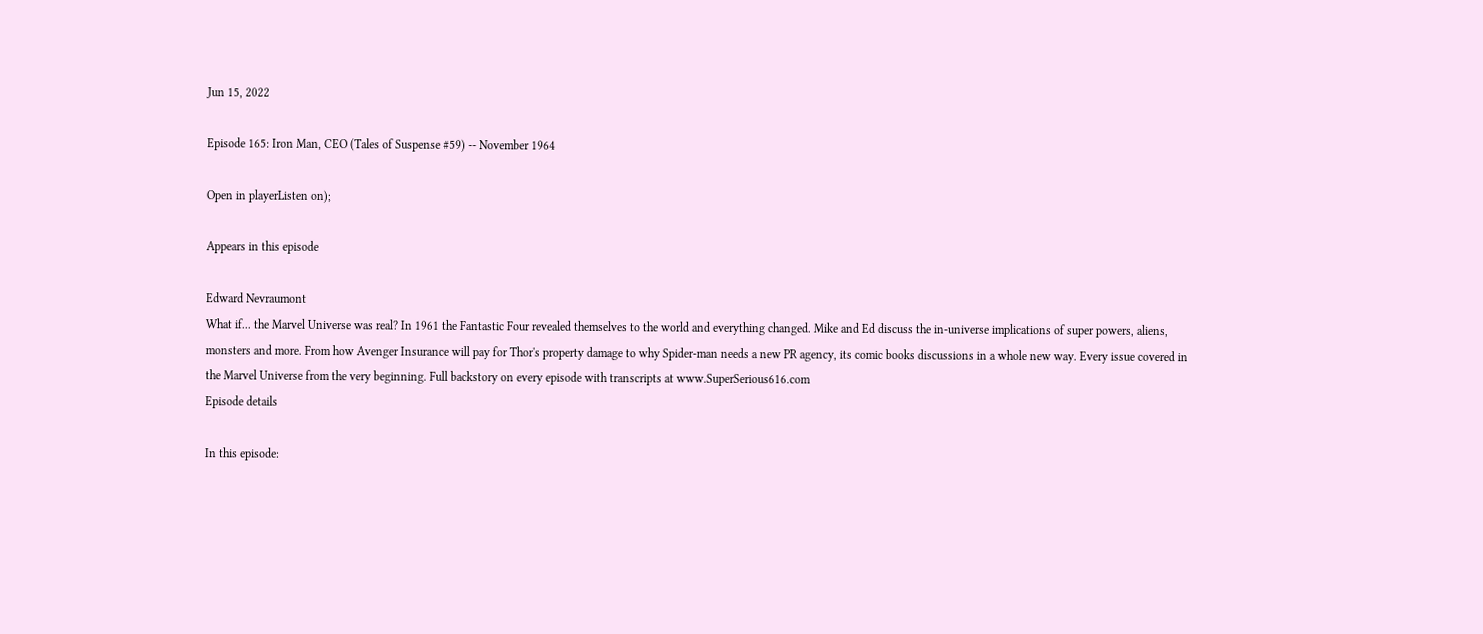Jun 15, 2022

Episode 165: Iron Man, CEO (Tales of Suspense #59) -- November 1964

Open in playerListen on);

Appears in this episode

Edward Nevraumont
What if... the Marvel Universe was real? In 1961 the Fantastic Four revealed themselves to the world and everything changed. Mike and Ed discuss the in-universe implications of super powers, aliens, monsters and more. From how Avenger Insurance will pay for Thor's property damage to why Spider-man needs a new PR agency, its comic books discussions in a whole new way. Every issue covered in the Marvel Universe from the very beginning. Full backstory on every episode with transcripts at www.SuperSerious616.com
Episode details

In this episode: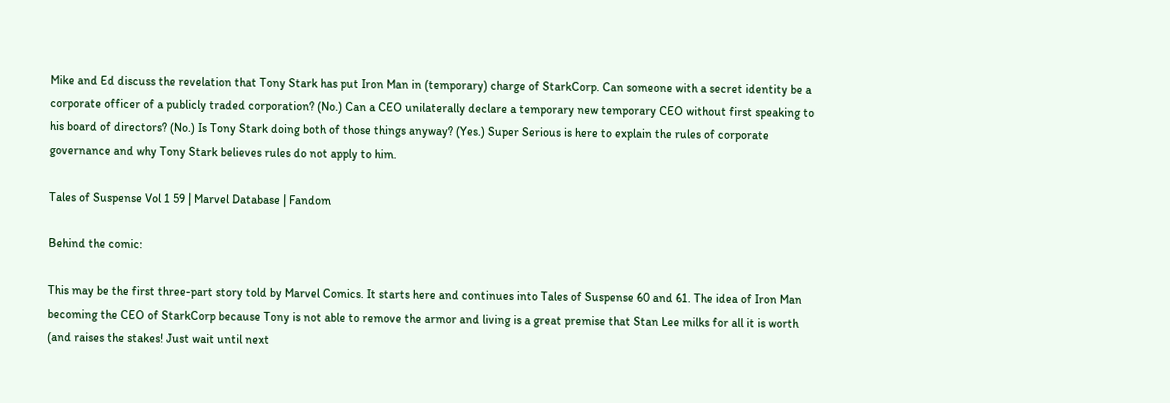Mike and Ed discuss the revelation that Tony Stark has put Iron Man in (temporary) charge of StarkCorp. Can someone with a secret identity be a corporate officer of a publicly traded corporation? (No.) Can a CEO unilaterally declare a temporary new temporary CEO without first speaking to his board of directors? (No.) Is Tony Stark doing both of those things anyway? (Yes.) Super Serious is here to explain the rules of corporate governance and why Tony Stark believes rules do not apply to him.

Tales of Suspense Vol 1 59 | Marvel Database | Fandom

Behind the comic:

This may be the first three-part story told by Marvel Comics. It starts here and continues into Tales of Suspense 60 and 61. The idea of Iron Man becoming the CEO of StarkCorp because Tony is not able to remove the armor and living is a great premise that Stan Lee milks for all it is worth (and raises the stakes! Just wait until next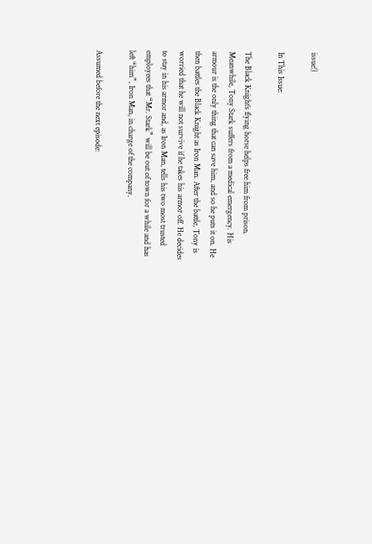issue!)

In This Issue:

The Black Knight’s flying horse helps free him from prison. Meanwhile, Tony Stark suffers from a medical emergency. His armour is the only thing that can save him, and so he puts it on. He then battles the Black Knight as Iron Man. After the battle, Tony is worried that he will not survive if he takes his armor off. He decides to stay in his armor and, as Iron Man, tells his two most trusted employees that “Mr. Stark” will be out of town for a while and has left “him”, Iron Man, in charge of the company.

Assumed before the next episode: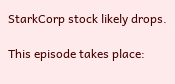StarkCorp stock likely drops.

This episode takes place: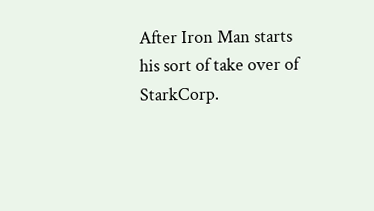After Iron Man starts his sort of take over of StarkCorp.